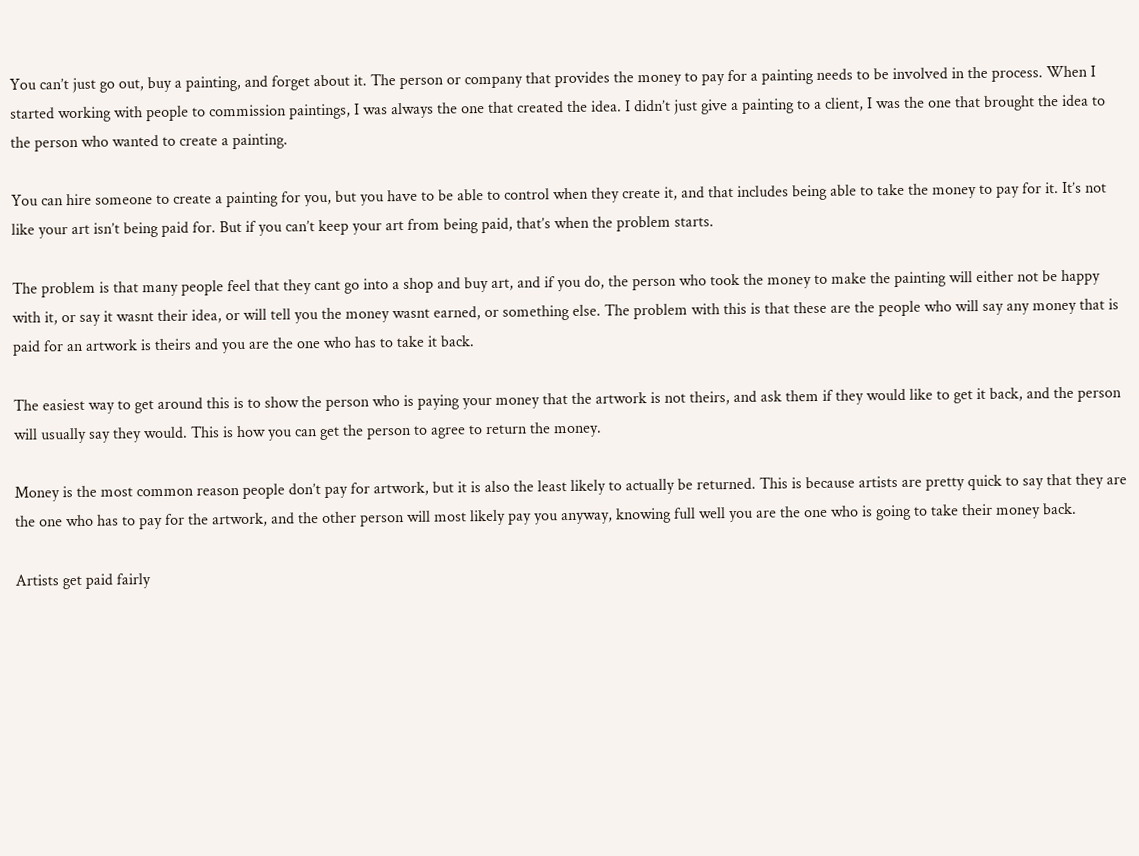You can’t just go out, buy a painting, and forget about it. The person or company that provides the money to pay for a painting needs to be involved in the process. When I started working with people to commission paintings, I was always the one that created the idea. I didn’t just give a painting to a client, I was the one that brought the idea to the person who wanted to create a painting.

You can hire someone to create a painting for you, but you have to be able to control when they create it, and that includes being able to take the money to pay for it. It’s not like your art isn’t being paid for. But if you can’t keep your art from being paid, that’s when the problem starts.

The problem is that many people feel that they cant go into a shop and buy art, and if you do, the person who took the money to make the painting will either not be happy with it, or say it wasnt their idea, or will tell you the money wasnt earned, or something else. The problem with this is that these are the people who will say any money that is paid for an artwork is theirs and you are the one who has to take it back.

The easiest way to get around this is to show the person who is paying your money that the artwork is not theirs, and ask them if they would like to get it back, and the person will usually say they would. This is how you can get the person to agree to return the money.

Money is the most common reason people don’t pay for artwork, but it is also the least likely to actually be returned. This is because artists are pretty quick to say that they are the one who has to pay for the artwork, and the other person will most likely pay you anyway, knowing full well you are the one who is going to take their money back.

Artists get paid fairly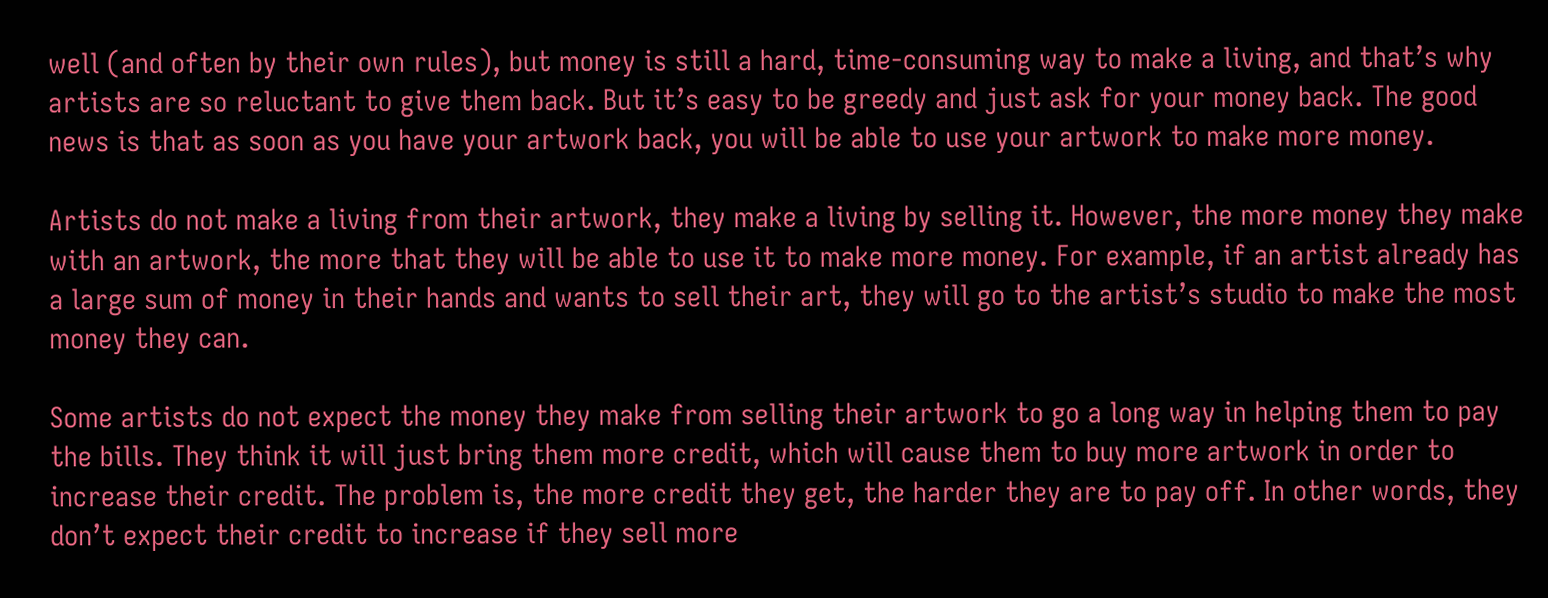well (and often by their own rules), but money is still a hard, time-consuming way to make a living, and that’s why artists are so reluctant to give them back. But it’s easy to be greedy and just ask for your money back. The good news is that as soon as you have your artwork back, you will be able to use your artwork to make more money.

Artists do not make a living from their artwork, they make a living by selling it. However, the more money they make with an artwork, the more that they will be able to use it to make more money. For example, if an artist already has a large sum of money in their hands and wants to sell their art, they will go to the artist’s studio to make the most money they can.

Some artists do not expect the money they make from selling their artwork to go a long way in helping them to pay the bills. They think it will just bring them more credit, which will cause them to buy more artwork in order to increase their credit. The problem is, the more credit they get, the harder they are to pay off. In other words, they don’t expect their credit to increase if they sell more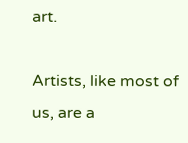art.

Artists, like most of us, are a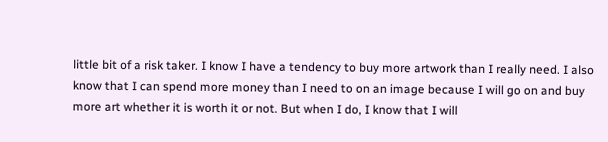little bit of a risk taker. I know I have a tendency to buy more artwork than I really need. I also know that I can spend more money than I need to on an image because I will go on and buy more art whether it is worth it or not. But when I do, I know that I will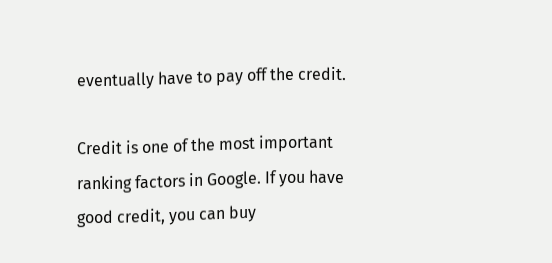eventually have to pay off the credit.

Credit is one of the most important ranking factors in Google. If you have good credit, you can buy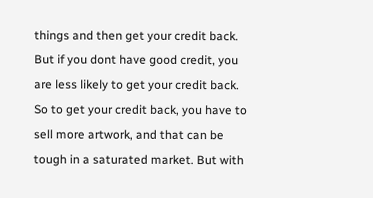things and then get your credit back. But if you dont have good credit, you are less likely to get your credit back. So to get your credit back, you have to sell more artwork, and that can be tough in a saturated market. But with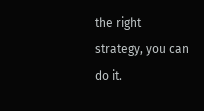the right strategy, you can do it.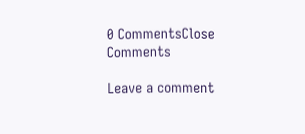0 CommentsClose Comments

Leave a comment